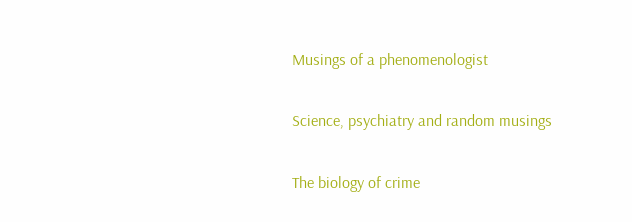Musings of a phenomenologist

Science, psychiatry and random musings

The biology of crime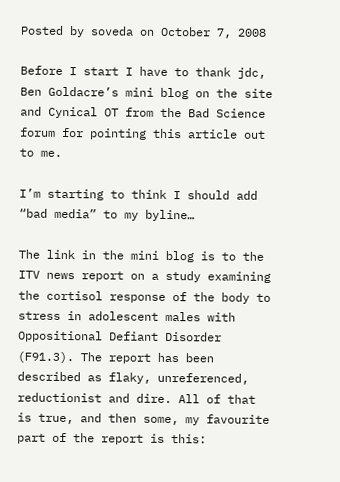Posted by soveda on October 7, 2008

Before I start I have to thank jdc, Ben Goldacre’s mini blog on the site and Cynical OT from the Bad Science forum for pointing this article out to me.

I’m starting to think I should add “bad media” to my byline…

The link in the mini blog is to the ITV news report on a study examining the cortisol response of the body to stress in adolescent males with Oppositional Defiant Disorder (F91.3). The report has been described as flaky, unreferenced, reductionist and dire. All of that is true, and then some, my favourite part of the report is this: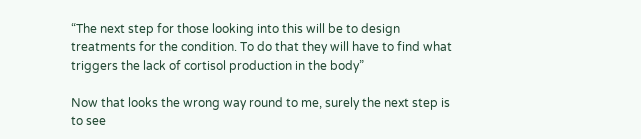“The next step for those looking into this will be to design treatments for the condition. To do that they will have to find what triggers the lack of cortisol production in the body”

Now that looks the wrong way round to me, surely the next step is to see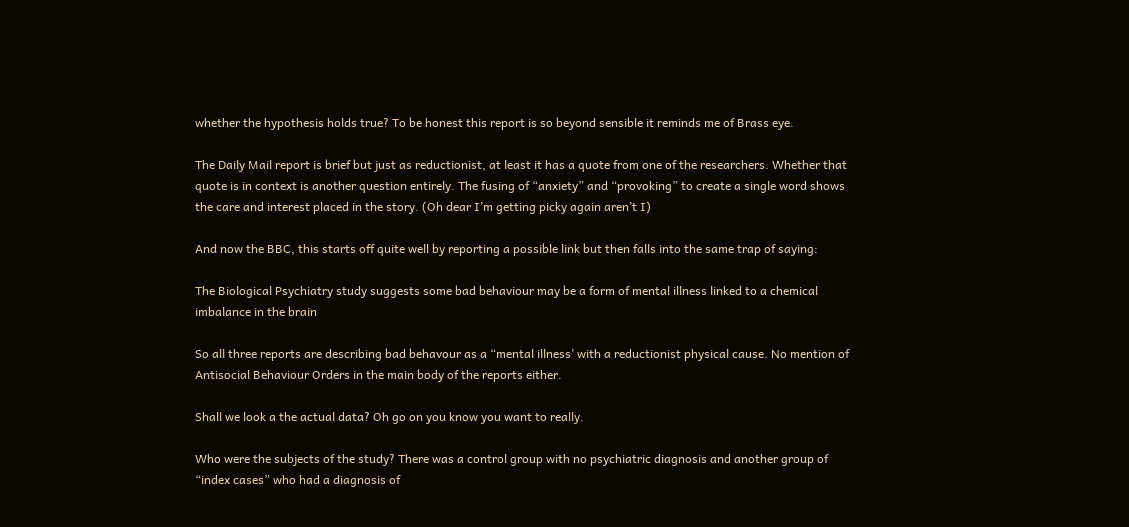whether the hypothesis holds true? To be honest this report is so beyond sensible it reminds me of Brass eye.

The Daily Mail report is brief but just as reductionist, at least it has a quote from one of the researchers. Whether that quote is in context is another question entirely. The fusing of “anxiety” and “provoking” to create a single word shows the care and interest placed in the story. (Oh dear I’m getting picky again aren’t I)

And now the BBC, this starts off quite well by reporting a possible link but then falls into the same trap of saying:

The Biological Psychiatry study suggests some bad behaviour may be a form of mental illness linked to a chemical imbalance in the brain

So all three reports are describing bad behavour as a “mental illness’ with a reductionist physical cause. No mention of Antisocial Behaviour Orders in the main body of the reports either.

Shall we look a the actual data? Oh go on you know you want to really.

Who were the subjects of the study? There was a control group with no psychiatric diagnosis and another group of “index cases” who had a diagnosis of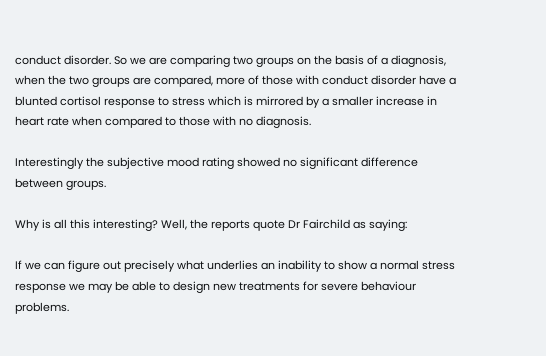conduct disorder. So we are comparing two groups on the basis of a diagnosis, when the two groups are compared, more of those with conduct disorder have a blunted cortisol response to stress which is mirrored by a smaller increase in heart rate when compared to those with no diagnosis.

Interestingly the subjective mood rating showed no significant difference between groups.

Why is all this interesting? Well, the reports quote Dr Fairchild as saying:

If we can figure out precisely what underlies an inability to show a normal stress response we may be able to design new treatments for severe behaviour problems.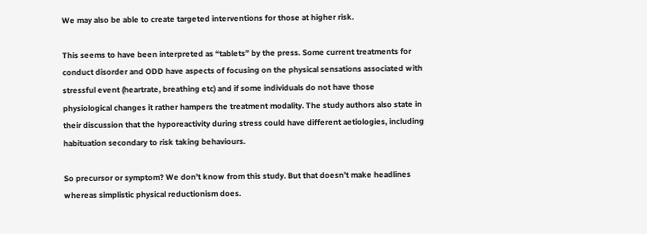We may also be able to create targeted interventions for those at higher risk.

This seems to have been interpreted as “tablets” by the press. Some current treatments for conduct disorder and ODD have aspects of focusing on the physical sensations associated with stressful event (heartrate, breathing etc) and if some individuals do not have those physiological changes it rather hampers the treatment modality. The study authors also state in their discussion that the hyporeactivity during stress could have different aetiologies, including habituation secondary to risk taking behaviours.

So precursor or symptom? We don’t know from this study. But that doesn’t make headlines whereas simplistic physical reductionism does.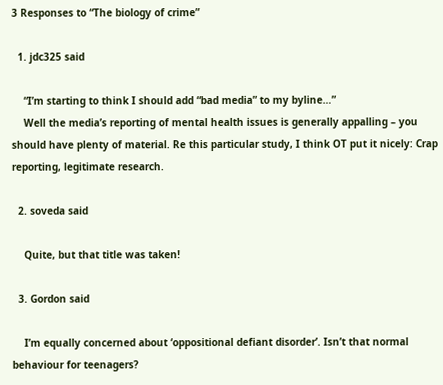3 Responses to “The biology of crime”

  1. jdc325 said

    “I’m starting to think I should add “bad media” to my byline…”
    Well the media’s reporting of mental health issues is generally appalling – you should have plenty of material. Re this particular study, I think OT put it nicely: Crap reporting, legitimate research.

  2. soveda said

    Quite, but that title was taken!

  3. Gordon said

    I’m equally concerned about ‘oppositional defiant disorder’. Isn’t that normal behaviour for teenagers?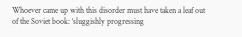Whoever came up with this disorder must have taken a leaf out of the Soviet book: ‘sluggishly progressing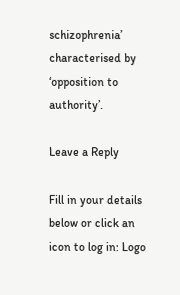schizophrenia’ characterised by ‘opposition to authority’.

Leave a Reply

Fill in your details below or click an icon to log in: Logo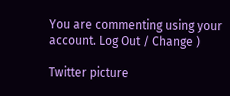You are commenting using your account. Log Out / Change )

Twitter picture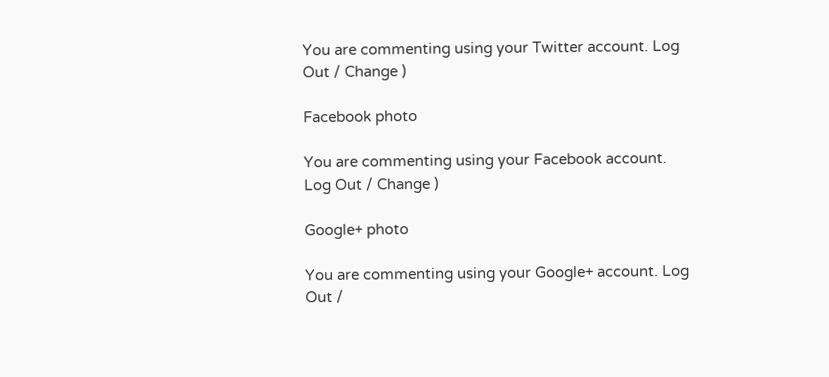You are commenting using your Twitter account. Log Out / Change )

Facebook photo

You are commenting using your Facebook account. Log Out / Change )

Google+ photo

You are commenting using your Google+ account. Log Out /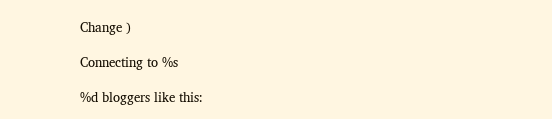Change )

Connecting to %s

%d bloggers like this: